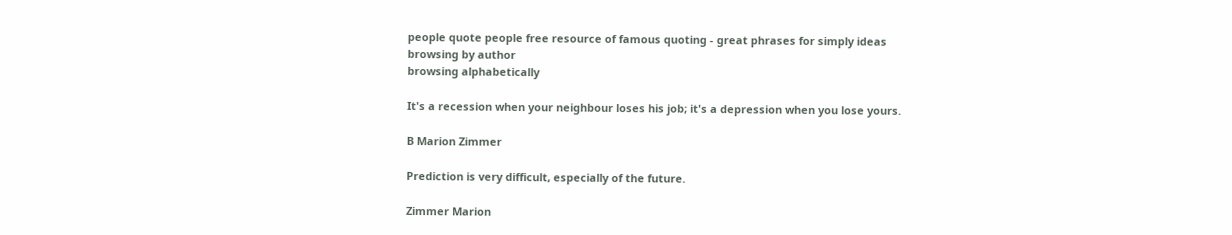people quote people free resource of famous quoting - great phrases for simply ideas
browsing by author
browsing alphabetically

It's a recession when your neighbour loses his job; it's a depression when you lose yours.

B Marion Zimmer

Prediction is very difficult, especially of the future.

Zimmer Marion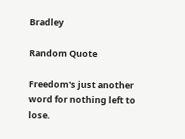Bradley

Random Quote

Freedom's just another word for nothing left to lose.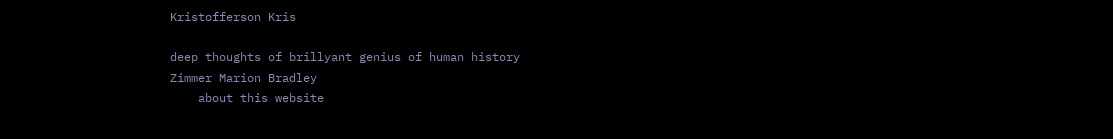Kristofferson Kris

deep thoughts of brillyant genius of human history
Zimmer Marion Bradley
    about this website